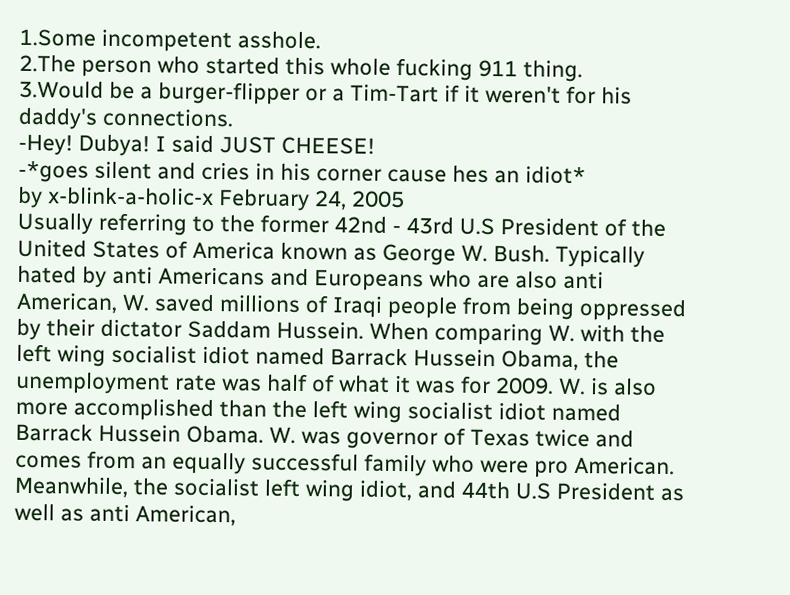1.Some incompetent asshole.
2.The person who started this whole fucking 911 thing.
3.Would be a burger-flipper or a Tim-Tart if it weren't for his daddy's connections.
-Hey! Dubya! I said JUST CHEESE!
-*goes silent and cries in his corner cause hes an idiot*
by x-blink-a-holic-x February 24, 2005
Usually referring to the former 42nd - 43rd U.S President of the United States of America known as George W. Bush. Typically hated by anti Americans and Europeans who are also anti American, W. saved millions of Iraqi people from being oppressed by their dictator Saddam Hussein. When comparing W. with the left wing socialist idiot named Barrack Hussein Obama, the unemployment rate was half of what it was for 2009. W. is also more accomplished than the left wing socialist idiot named Barrack Hussein Obama. W. was governor of Texas twice and comes from an equally successful family who were pro American. Meanwhile, the socialist left wing idiot, and 44th U.S President as well as anti American,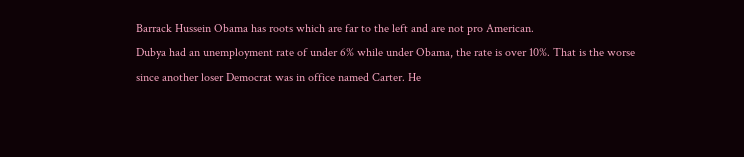Barrack Hussein Obama has roots which are far to the left and are not pro American.
Dubya had an unemployment rate of under 6% while under Obama, the rate is over 10%. That is the worse since another loser Democrat was in office named Carter. He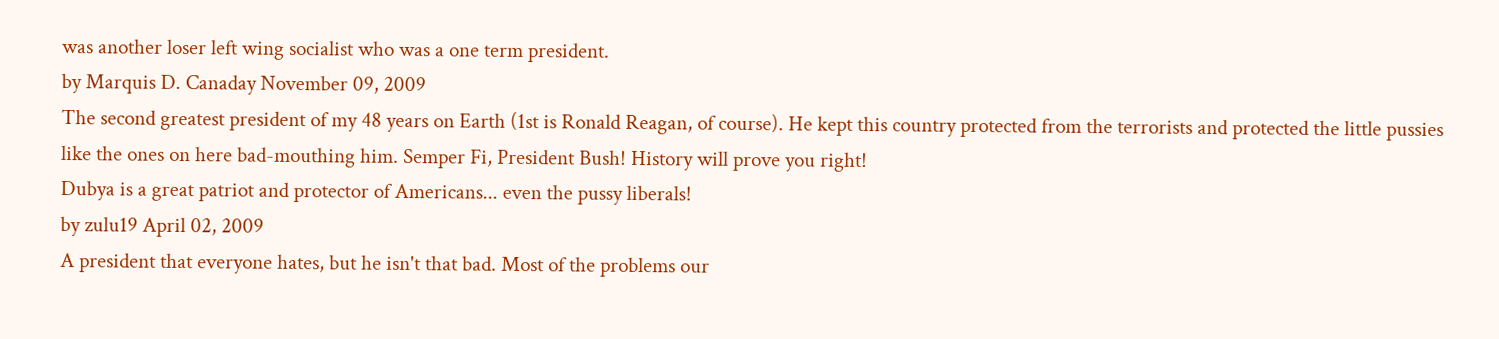was another loser left wing socialist who was a one term president.
by Marquis D. Canaday November 09, 2009
The second greatest president of my 48 years on Earth (1st is Ronald Reagan, of course). He kept this country protected from the terrorists and protected the little pussies like the ones on here bad-mouthing him. Semper Fi, President Bush! History will prove you right!
Dubya is a great patriot and protector of Americans... even the pussy liberals!
by zulu19 April 02, 2009
A president that everyone hates, but he isn't that bad. Most of the problems our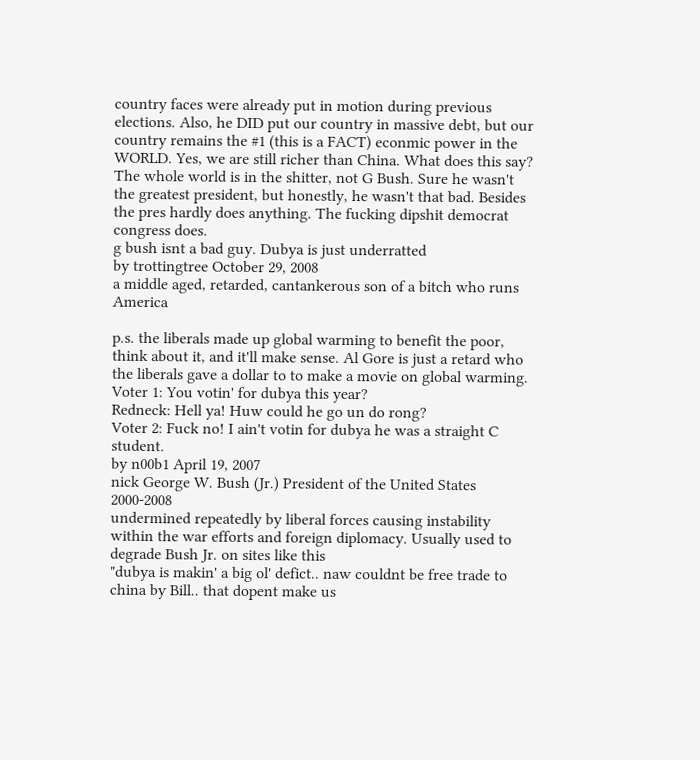country faces were already put in motion during previous elections. Also, he DID put our country in massive debt, but our country remains the #1 (this is a FACT) econmic power in the WORLD. Yes, we are still richer than China. What does this say? The whole world is in the shitter, not G Bush. Sure he wasn't the greatest president, but honestly, he wasn't that bad. Besides the pres hardly does anything. The fucking dipshit democrat congress does.
g bush isnt a bad guy. Dubya is just underratted
by trottingtree October 29, 2008
a middle aged, retarded, cantankerous son of a bitch who runs America

p.s. the liberals made up global warming to benefit the poor, think about it, and it'll make sense. Al Gore is just a retard who the liberals gave a dollar to to make a movie on global warming.
Voter 1: You votin' for dubya this year?
Redneck: Hell ya! Huw could he go un do rong?
Voter 2: Fuck no! I ain't votin for dubya he was a straight C student.
by n00b1 April 19, 2007
nick George W. Bush (Jr.) President of the United States 2000-2008
undermined repeatedly by liberal forces causing instability within the war efforts and foreign diplomacy. Usually used to degrade Bush Jr. on sites like this
"dubya is makin' a big ol' defict.. naw couldnt be free trade to china by Bill.. that dopent make us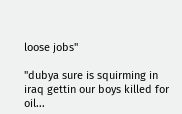loose jobs"

"dubya sure is squirming in iraq gettin our boys killed for oil...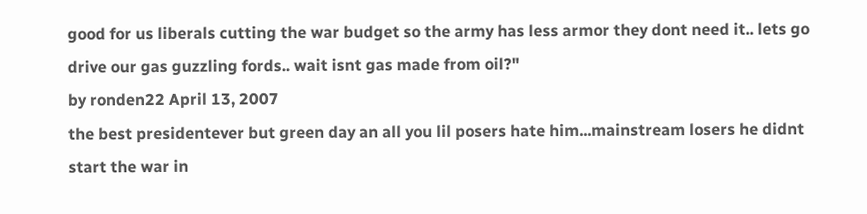good for us liberals cutting the war budget so the army has less armor they dont need it.. lets go drive our gas guzzling fords.. wait isnt gas made from oil?"
by ronden22 April 13, 2007
the best presidentever but green day an all you lil posers hate him...mainstream losers he didnt start the war in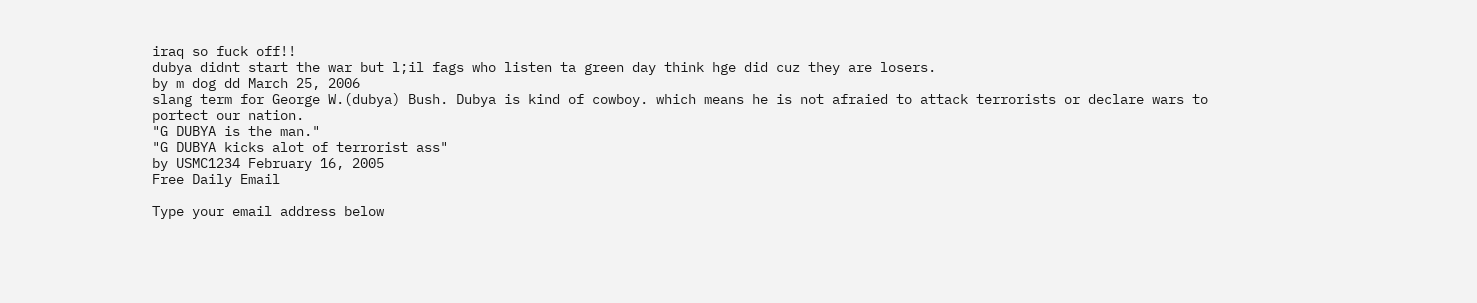iraq so fuck off!!
dubya didnt start the war but l;il fags who listen ta green day think hge did cuz they are losers.
by m dog dd March 25, 2006
slang term for George W.(dubya) Bush. Dubya is kind of cowboy. which means he is not afraied to attack terrorists or declare wars to portect our nation.
"G DUBYA is the man."
"G DUBYA kicks alot of terrorist ass"
by USMC1234 February 16, 2005
Free Daily Email

Type your email address below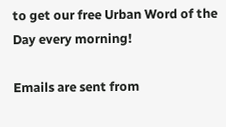to get our free Urban Word of the Day every morning!

Emails are sent from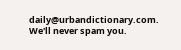daily@urbandictionary.com. We'll never spam you.